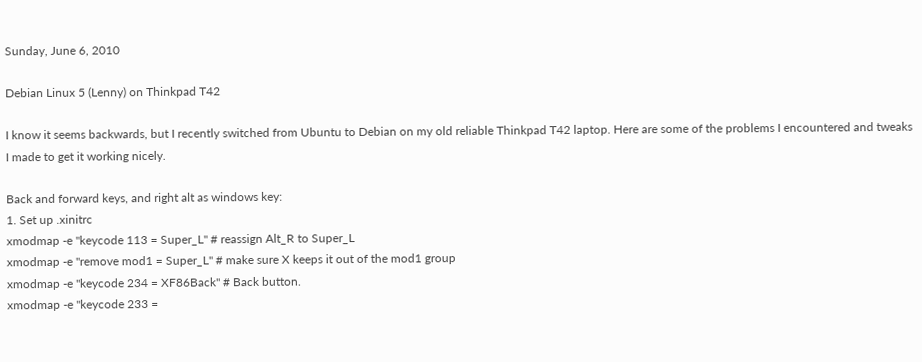Sunday, June 6, 2010

Debian Linux 5 (Lenny) on Thinkpad T42

I know it seems backwards, but I recently switched from Ubuntu to Debian on my old reliable Thinkpad T42 laptop. Here are some of the problems I encountered and tweaks I made to get it working nicely.

Back and forward keys, and right alt as windows key:
1. Set up .xinitrc
xmodmap -e "keycode 113 = Super_L" # reassign Alt_R to Super_L
xmodmap -e "remove mod1 = Super_L" # make sure X keeps it out of the mod1 group
xmodmap -e "keycode 234 = XF86Back" # Back button.
xmodmap -e "keycode 233 =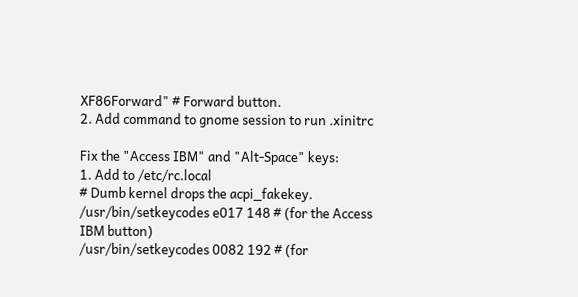XF86Forward" # Forward button.
2. Add command to gnome session to run .xinitrc

Fix the "Access IBM" and "Alt-Space" keys:
1. Add to /etc/rc.local
# Dumb kernel drops the acpi_fakekey.
/usr/bin/setkeycodes e017 148 # (for the Access IBM button)
/usr/bin/setkeycodes 0082 192 # (for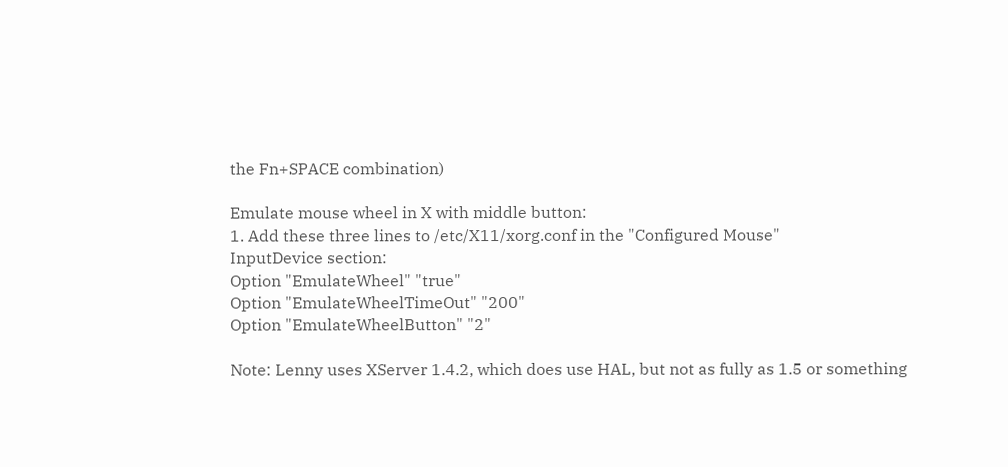the Fn+SPACE combination)

Emulate mouse wheel in X with middle button:
1. Add these three lines to /etc/X11/xorg.conf in the "Configured Mouse"
InputDevice section:
Option "EmulateWheel" "true"
Option "EmulateWheelTimeOut" "200"
Option "EmulateWheelButton" "2"

Note: Lenny uses XServer 1.4.2, which does use HAL, but not as fully as 1.5 or something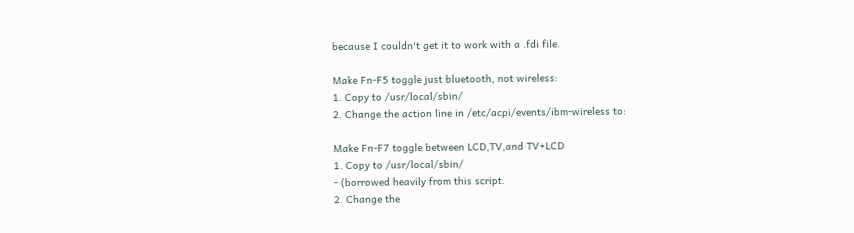because I couldn't get it to work with a .fdi file.

Make Fn-F5 toggle just bluetooth, not wireless:
1. Copy to /usr/local/sbin/
2. Change the action line in /etc/acpi/events/ibm-wireless to:

Make Fn-F7 toggle between LCD,TV,and TV+LCD
1. Copy to /usr/local/sbin/
- (borrowed heavily from this script.
2. Change the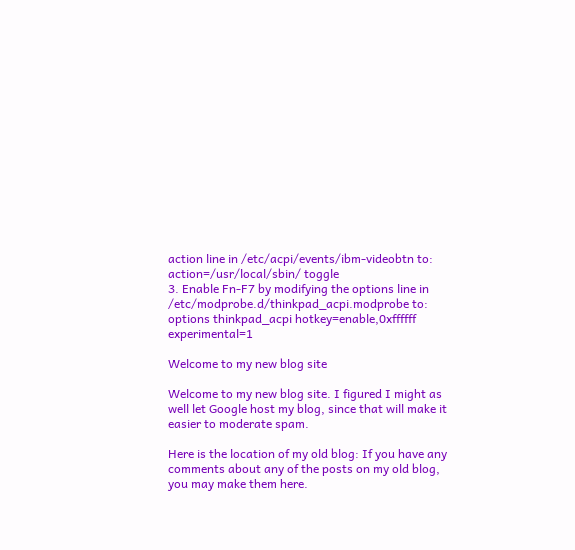action line in /etc/acpi/events/ibm-videobtn to:
action=/usr/local/sbin/ toggle
3. Enable Fn-F7 by modifying the options line in /etc/modprobe.d/thinkpad_acpi.modprobe to:
options thinkpad_acpi hotkey=enable,0xffffff experimental=1

Welcome to my new blog site

Welcome to my new blog site. I figured I might as well let Google host my blog, since that will make it easier to moderate spam.

Here is the location of my old blog: If you have any comments about any of the posts on my old blog, you may make them here.